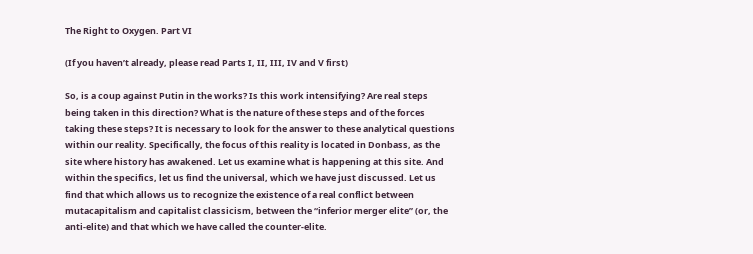The Right to Oxygen. Part VI

(If you haven’t already, please read Parts I, II, III, IV and V first)

So, is a coup against Putin in the works? Is this work intensifying? Are real steps being taken in this direction? What is the nature of these steps and of the forces taking these steps? It is necessary to look for the answer to these analytical questions within our reality. Specifically, the focus of this reality is located in Donbass, as the site where history has awakened. Let us examine what is happening at this site. And within the specifics, let us find the universal, which we have just discussed. Let us find that which allows us to recognize the existence of a real conflict between mutacapitalism and capitalist classicism, between the “inferior merger elite” (or, the anti-elite) and that which we have called the counter-elite.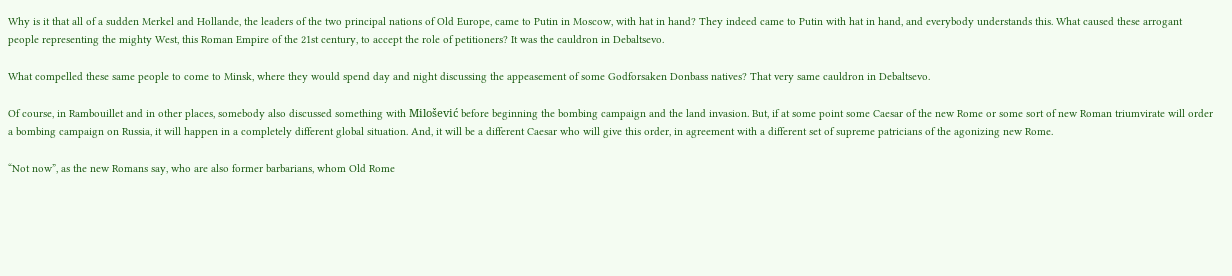Why is it that all of a sudden Merkel and Hollande, the leaders of the two principal nations of Old Europe, came to Putin in Moscow, with hat in hand? They indeed came to Putin with hat in hand, and everybody understands this. What caused these arrogant people representing the mighty West, this Roman Empire of the 21st century, to accept the role of petitioners? It was the cauldron in Debaltsevo.

What compelled these same people to come to Minsk, where they would spend day and night discussing the appeasement of some Godforsaken Donbass natives? That very same cauldron in Debaltsevo.

Of course, in Rambouillet and in other places, somebody also discussed something with Milošević before beginning the bombing campaign and the land invasion. But, if at some point some Caesar of the new Rome or some sort of new Roman triumvirate will order a bombing campaign on Russia, it will happen in a completely different global situation. And, it will be a different Caesar who will give this order, in agreement with a different set of supreme patricians of the agonizing new Rome.

“Not now”, as the new Romans say, who are also former barbarians, whom Old Rome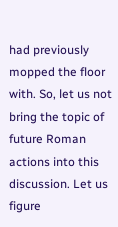had previously mopped the floor with. So, let us not bring the topic of future Roman actions into this discussion. Let us figure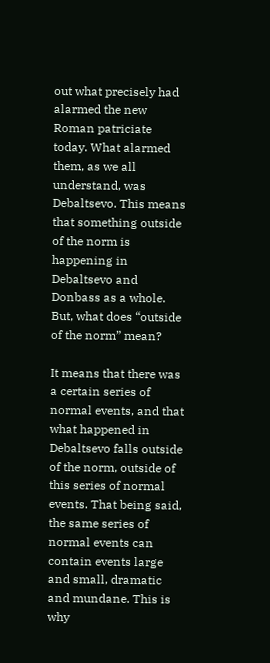out what precisely had alarmed the new Roman patriciate today. What alarmed them, as we all understand, was Debaltsevo. This means that something outside of the norm is happening in Debaltsevo and Donbass as a whole. But, what does “outside of the norm” mean?

It means that there was a certain series of normal events, and that what happened in Debaltsevo falls outside of the norm, outside of this series of normal events. That being said, the same series of normal events can contain events large and small, dramatic and mundane. This is why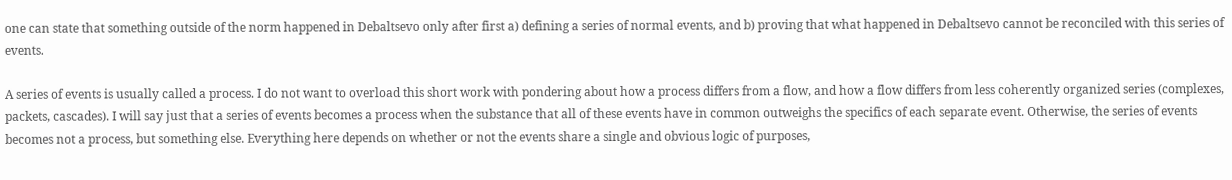one can state that something outside of the norm happened in Debaltsevo only after first a) defining a series of normal events, and b) proving that what happened in Debaltsevo cannot be reconciled with this series of events.

A series of events is usually called a process. I do not want to overload this short work with pondering about how a process differs from a flow, and how a flow differs from less coherently organized series (complexes, packets, cascades). I will say just that a series of events becomes a process when the substance that all of these events have in common outweighs the specifics of each separate event. Otherwise, the series of events becomes not a process, but something else. Everything here depends on whether or not the events share a single and obvious logic of purposes,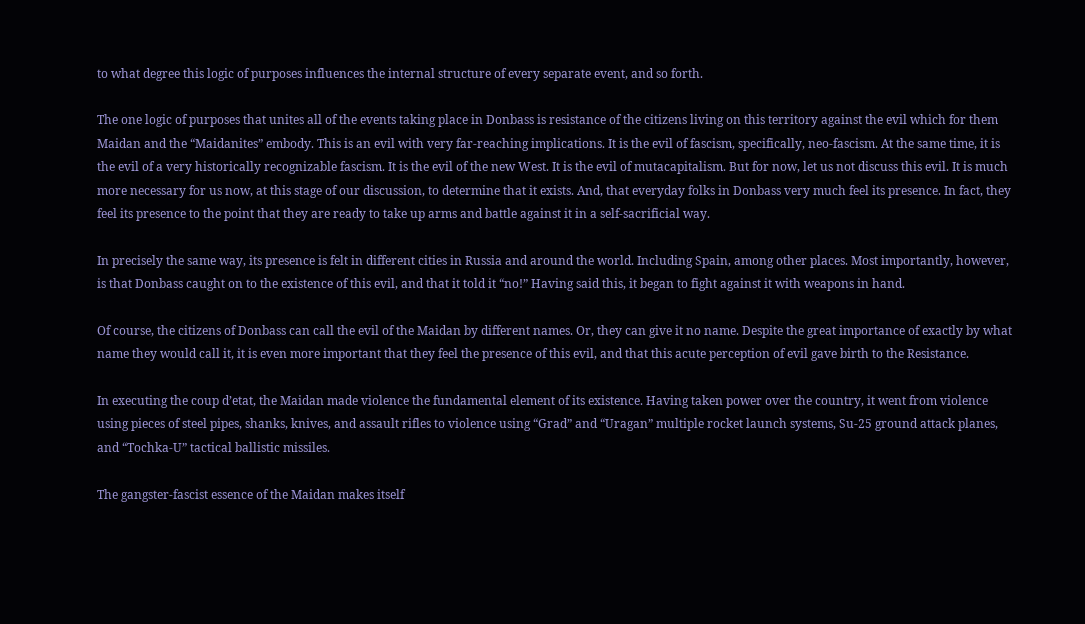to what degree this logic of purposes influences the internal structure of every separate event, and so forth.

The one logic of purposes that unites all of the events taking place in Donbass is resistance of the citizens living on this territory against the evil which for them Maidan and the “Maidanites” embody. This is an evil with very far-reaching implications. It is the evil of fascism, specifically, neo-fascism. At the same time, it is the evil of a very historically recognizable fascism. It is the evil of the new West. It is the evil of mutacapitalism. But for now, let us not discuss this evil. It is much more necessary for us now, at this stage of our discussion, to determine that it exists. And, that everyday folks in Donbass very much feel its presence. In fact, they feel its presence to the point that they are ready to take up arms and battle against it in a self-sacrificial way.

In precisely the same way, its presence is felt in different cities in Russia and around the world. Including Spain, among other places. Most importantly, however, is that Donbass caught on to the existence of this evil, and that it told it “no!” Having said this, it began to fight against it with weapons in hand.

Of course, the citizens of Donbass can call the evil of the Maidan by different names. Or, they can give it no name. Despite the great importance of exactly by what name they would call it, it is even more important that they feel the presence of this evil, and that this acute perception of evil gave birth to the Resistance.

In executing the coup d’etat, the Maidan made violence the fundamental element of its existence. Having taken power over the country, it went from violence using pieces of steel pipes, shanks, knives, and assault rifles to violence using “Grad” and “Uragan” multiple rocket launch systems, Su-25 ground attack planes, and “Tochka-U” tactical ballistic missiles.

The gangster-fascist essence of the Maidan makes itself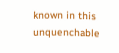known in this unquenchable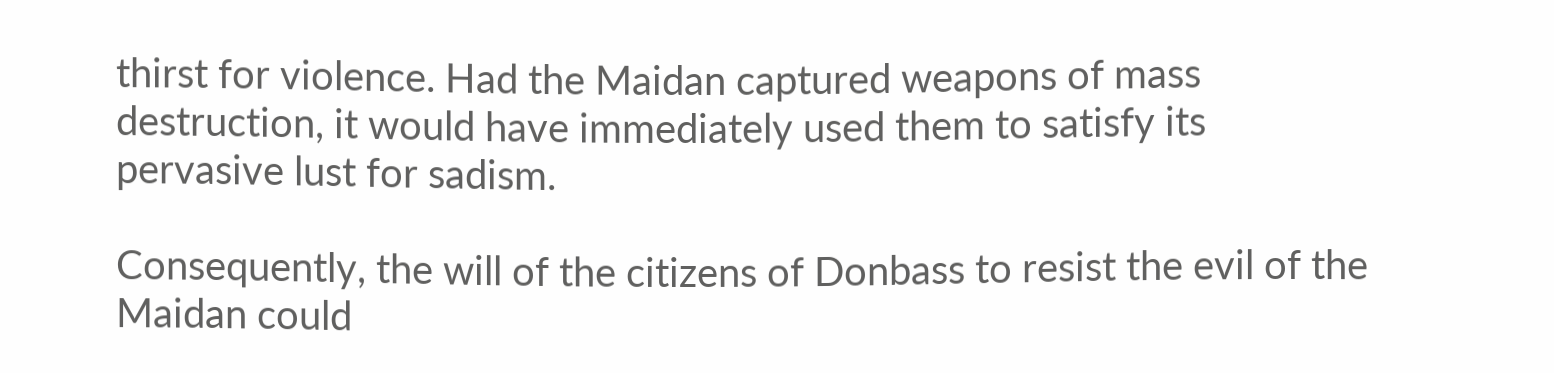thirst for violence. Had the Maidan captured weapons of mass destruction, it would have immediately used them to satisfy its pervasive lust for sadism.

Consequently, the will of the citizens of Donbass to resist the evil of the Maidan could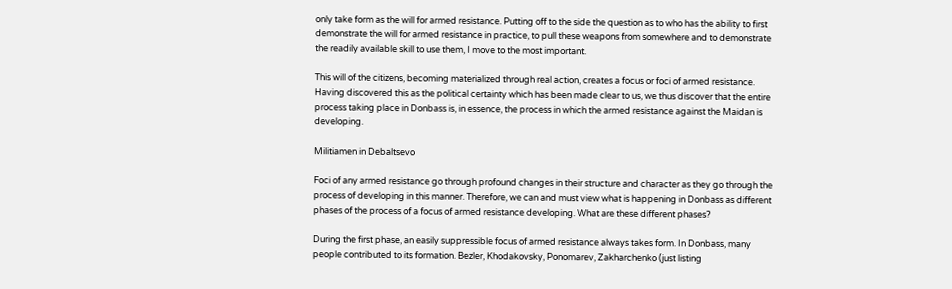only take form as the will for armed resistance. Putting off to the side the question as to who has the ability to first demonstrate the will for armed resistance in practice, to pull these weapons from somewhere and to demonstrate the readily available skill to use them, I move to the most important.

This will of the citizens, becoming materialized through real action, creates a focus or foci of armed resistance. Having discovered this as the political certainty which has been made clear to us, we thus discover that the entire process taking place in Donbass is, in essence, the process in which the armed resistance against the Maidan is developing.

Militiamen in Debaltsevo

Foci of any armed resistance go through profound changes in their structure and character as they go through the process of developing in this manner. Therefore, we can and must view what is happening in Donbass as different phases of the process of a focus of armed resistance developing. What are these different phases?

During the first phase, an easily suppressible focus of armed resistance always takes form. In Donbass, many people contributed to its formation. Bezler, Khodakovsky, Ponomarev, Zakharchenko (just listing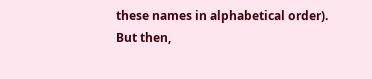these names in alphabetical order). But then,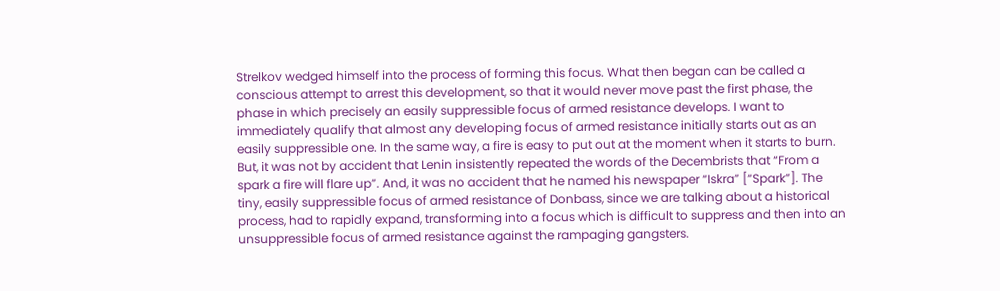Strelkov wedged himself into the process of forming this focus. What then began can be called a conscious attempt to arrest this development, so that it would never move past the first phase, the phase in which precisely an easily suppressible focus of armed resistance develops. I want to immediately qualify that almost any developing focus of armed resistance initially starts out as an easily suppressible one. In the same way, a fire is easy to put out at the moment when it starts to burn. But, it was not by accident that Lenin insistently repeated the words of the Decembrists that “From a spark a fire will flare up”. And, it was no accident that he named his newspaper “Iskra” [“Spark”]. The tiny, easily suppressible focus of armed resistance of Donbass, since we are talking about a historical process, had to rapidly expand, transforming into a focus which is difficult to suppress and then into an unsuppressible focus of armed resistance against the rampaging gangsters.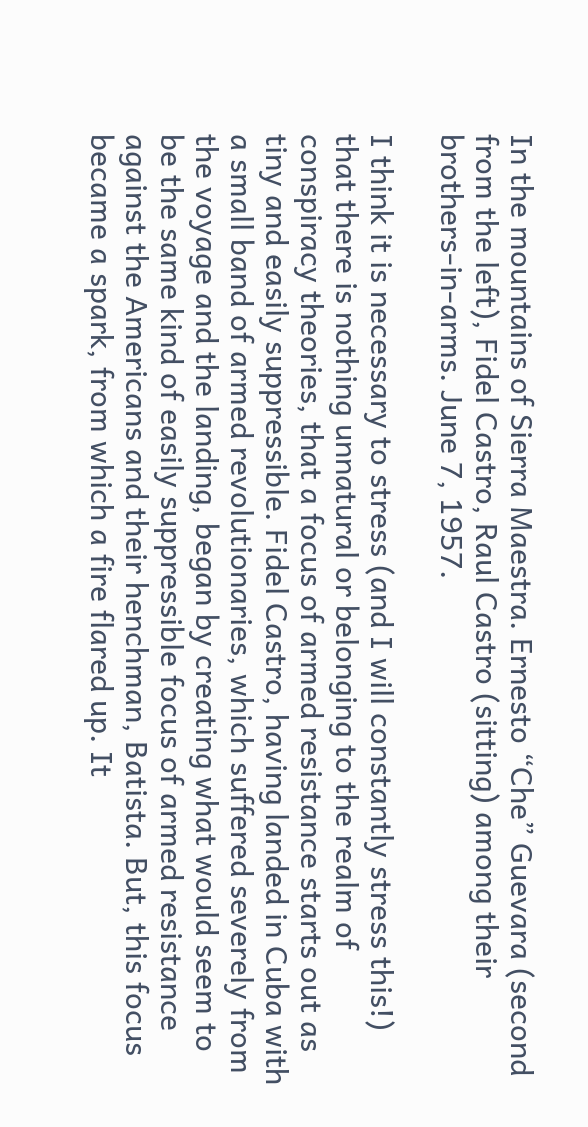In the mountains of Sierra Maestra. Ernesto “Che” Guevara (second from the left), Fidel Castro, Raul Castro (sitting) among their brothers-in-arms. June 7, 1957.

I think it is necessary to stress (and I will constantly stress this!) that there is nothing unnatural or belonging to the realm of conspiracy theories, that a focus of armed resistance starts out as tiny and easily suppressible. Fidel Castro, having landed in Cuba with a small band of armed revolutionaries, which suffered severely from the voyage and the landing, began by creating what would seem to be the same kind of easily suppressible focus of armed resistance against the Americans and their henchman, Batista. But, this focus became a spark, from which a fire flared up. It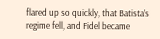flared up so quickly, that Batista’s regime fell, and Fidel became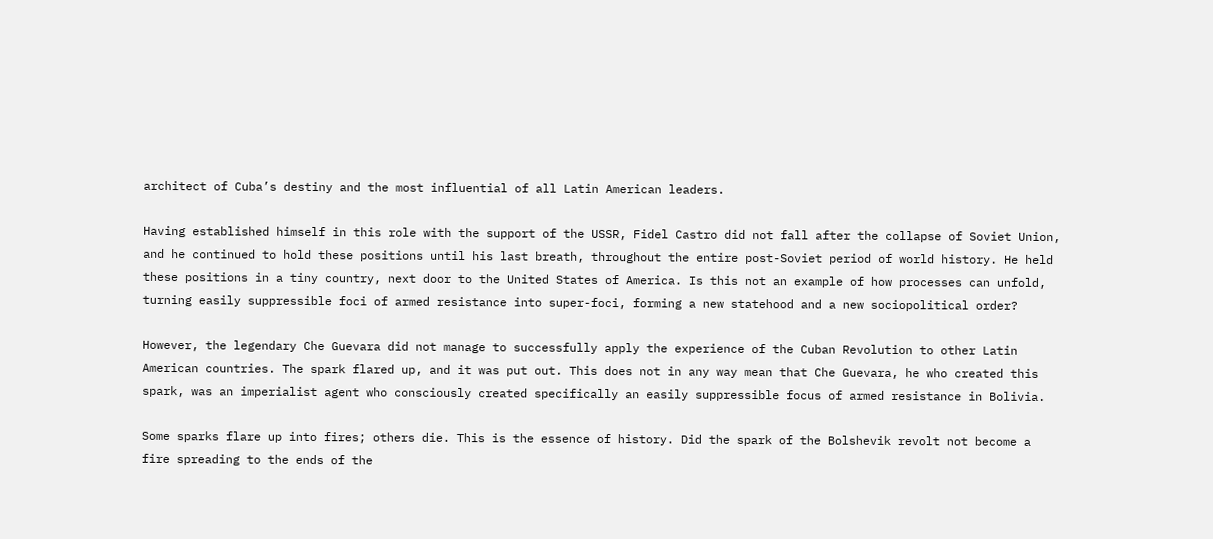architect of Cuba’s destiny and the most influential of all Latin American leaders.

Having established himself in this role with the support of the USSR, Fidel Castro did not fall after the collapse of Soviet Union, and he continued to hold these positions until his last breath, throughout the entire post-Soviet period of world history. He held these positions in a tiny country, next door to the United States of America. Is this not an example of how processes can unfold, turning easily suppressible foci of armed resistance into super-foci, forming a new statehood and a new sociopolitical order?

However, the legendary Che Guevara did not manage to successfully apply the experience of the Cuban Revolution to other Latin American countries. The spark flared up, and it was put out. This does not in any way mean that Che Guevara, he who created this spark, was an imperialist agent who consciously created specifically an easily suppressible focus of armed resistance in Bolivia.

Some sparks flare up into fires; others die. This is the essence of history. Did the spark of the Bolshevik revolt not become a fire spreading to the ends of the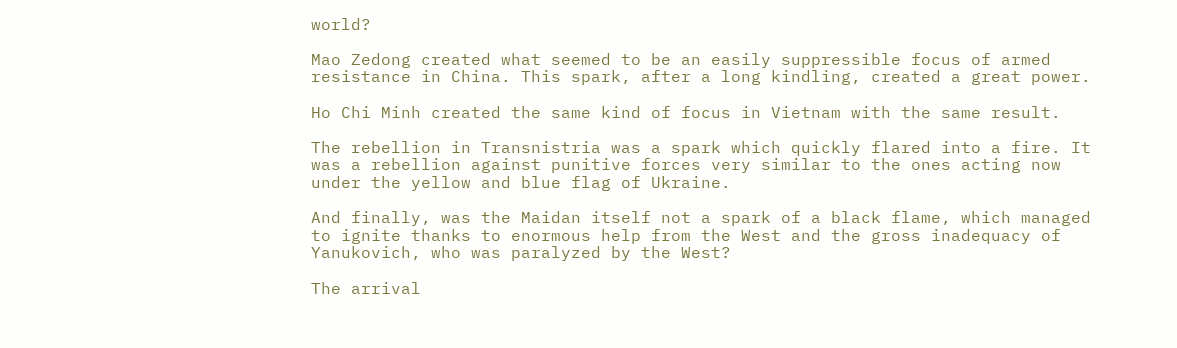world?

Mao Zedong created what seemed to be an easily suppressible focus of armed resistance in China. This spark, after a long kindling, created a great power.

Ho Chi Minh created the same kind of focus in Vietnam with the same result.

The rebellion in Transnistria was a spark which quickly flared into a fire. It was a rebellion against punitive forces very similar to the ones acting now under the yellow and blue flag of Ukraine.

And finally, was the Maidan itself not a spark of a black flame, which managed to ignite thanks to enormous help from the West and the gross inadequacy of Yanukovich, who was paralyzed by the West?

The arrival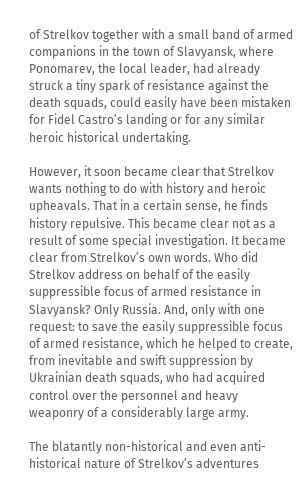of Strelkov together with a small band of armed companions in the town of Slavyansk, where Ponomarev, the local leader, had already struck a tiny spark of resistance against the death squads, could easily have been mistaken for Fidel Castro’s landing or for any similar heroic historical undertaking.

However, it soon became clear that Strelkov wants nothing to do with history and heroic upheavals. That in a certain sense, he finds history repulsive. This became clear not as a result of some special investigation. It became clear from Strelkov’s own words. Who did Strelkov address on behalf of the easily suppressible focus of armed resistance in Slavyansk? Only Russia. And, only with one request: to save the easily suppressible focus of armed resistance, which he helped to create, from inevitable and swift suppression by Ukrainian death squads, who had acquired control over the personnel and heavy weaponry of a considerably large army.

The blatantly non-historical and even anti-historical nature of Strelkov’s adventures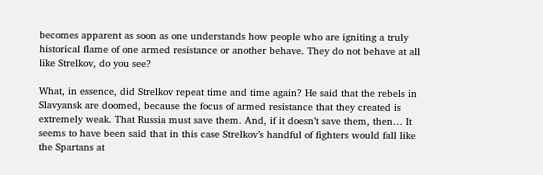becomes apparent as soon as one understands how people who are igniting a truly historical flame of one armed resistance or another behave. They do not behave at all like Strelkov, do you see?

What, in essence, did Strelkov repeat time and time again? He said that the rebels in Slavyansk are doomed, because the focus of armed resistance that they created is extremely weak. That Russia must save them. And, if it doesn’t save them, then… It seems to have been said that in this case Strelkov’s handful of fighters would fall like the Spartans at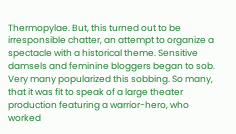Thermopylae. But, this turned out to be irresponsible chatter, an attempt to organize a spectacle with a historical theme. Sensitive damsels and feminine bloggers began to sob. Very many popularized this sobbing. So many, that it was fit to speak of a large theater production featuring a warrior-hero, who worked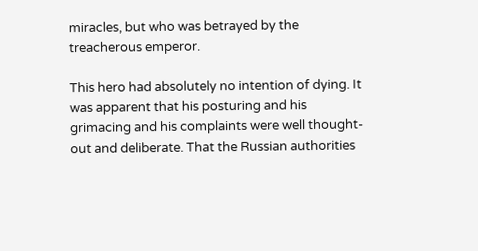miracles, but who was betrayed by the treacherous emperor.

This hero had absolutely no intention of dying. It was apparent that his posturing and his grimacing and his complaints were well thought-out and deliberate. That the Russian authorities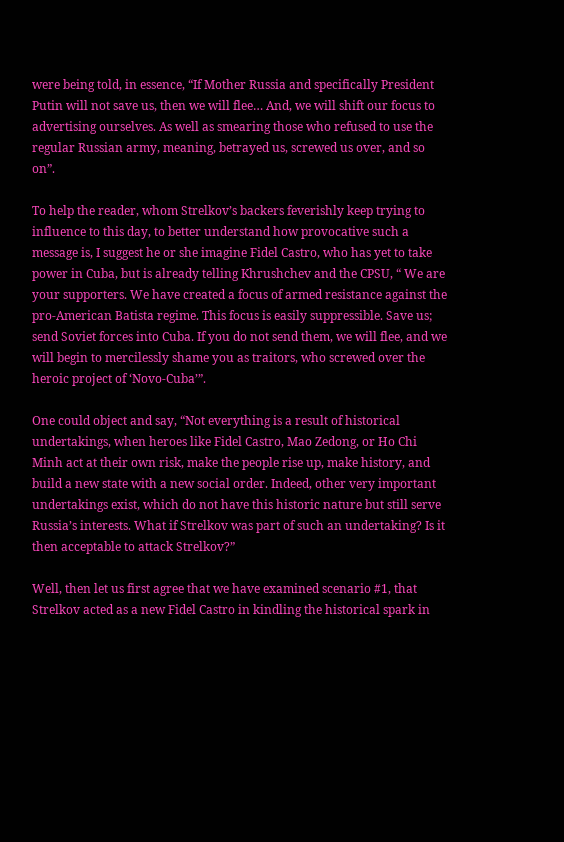were being told, in essence, “If Mother Russia and specifically President Putin will not save us, then we will flee… And, we will shift our focus to advertising ourselves. As well as smearing those who refused to use the regular Russian army, meaning, betrayed us, screwed us over, and so on”.

To help the reader, whom Strelkov’s backers feverishly keep trying to influence to this day, to better understand how provocative such a message is, I suggest he or she imagine Fidel Castro, who has yet to take power in Cuba, but is already telling Khrushchev and the CPSU, “ We are your supporters. We have created a focus of armed resistance against the pro-American Batista regime. This focus is easily suppressible. Save us; send Soviet forces into Cuba. If you do not send them, we will flee, and we will begin to mercilessly shame you as traitors, who screwed over the heroic project of ‘Novo-Cuba’”.

One could object and say, “Not everything is a result of historical undertakings, when heroes like Fidel Castro, Mao Zedong, or Ho Chi Minh act at their own risk, make the people rise up, make history, and build a new state with a new social order. Indeed, other very important undertakings exist, which do not have this historic nature but still serve Russia’s interests. What if Strelkov was part of such an undertaking? Is it then acceptable to attack Strelkov?”

Well, then let us first agree that we have examined scenario #1, that Strelkov acted as a new Fidel Castro in kindling the historical spark in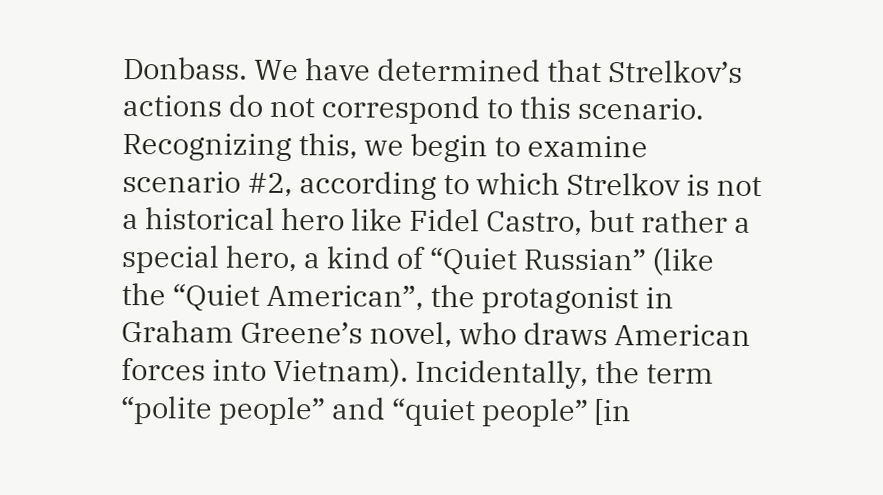Donbass. We have determined that Strelkov’s actions do not correspond to this scenario. Recognizing this, we begin to examine scenario #2, according to which Strelkov is not a historical hero like Fidel Castro, but rather a special hero, a kind of “Quiet Russian” (like the “Quiet American”, the protagonist in Graham Greene’s novel, who draws American forces into Vietnam). Incidentally, the term “polite people” and “quiet people” [in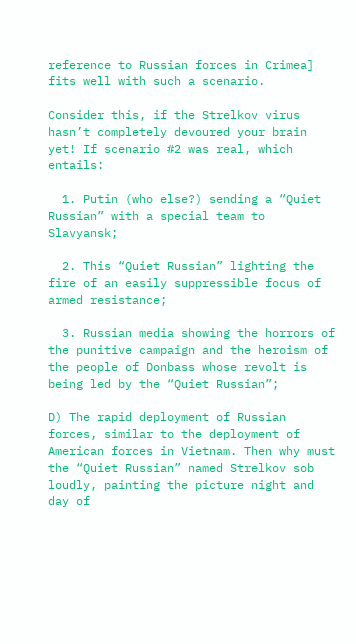reference to Russian forces in Crimea] fits well with such a scenario.

Consider this, if the Strelkov virus hasn’t completely devoured your brain yet! If scenario #2 was real, which entails:

  1. Putin (who else?) sending a “Quiet Russian” with a special team to Slavyansk;

  2. This “Quiet Russian” lighting the fire of an easily suppressible focus of armed resistance;

  3. Russian media showing the horrors of the punitive campaign and the heroism of the people of Donbass whose revolt is being led by the “Quiet Russian”;

D) The rapid deployment of Russian forces, similar to the deployment of American forces in Vietnam. Then why must the “Quiet Russian” named Strelkov sob loudly, painting the picture night and day of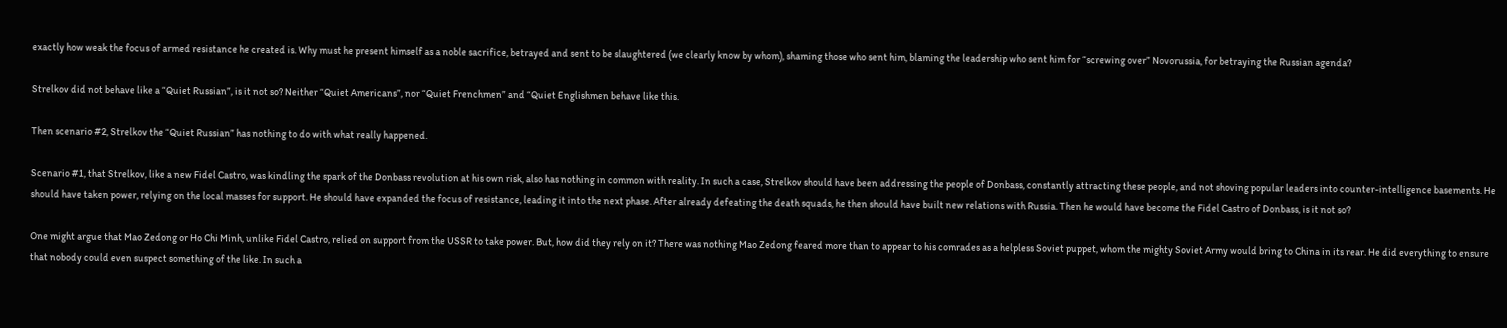exactly how weak the focus of armed resistance he created is. Why must he present himself as a noble sacrifice, betrayed and sent to be slaughtered (we clearly know by whom), shaming those who sent him, blaming the leadership who sent him for “screwing over” Novorussia, for betraying the Russian agenda?

Strelkov did not behave like a “Quiet Russian”, is it not so? Neither “Quiet Americans”, nor “Quiet Frenchmen” and “Quiet Englishmen behave like this.

Then scenario #2, Strelkov the “Quiet Russian” has nothing to do with what really happened.

Scenario #1, that Strelkov, like a new Fidel Castro, was kindling the spark of the Donbass revolution at his own risk, also has nothing in common with reality. In such a case, Strelkov should have been addressing the people of Donbass, constantly attracting these people, and not shoving popular leaders into counter-intelligence basements. He should have taken power, relying on the local masses for support. He should have expanded the focus of resistance, leading it into the next phase. After already defeating the death squads, he then should have built new relations with Russia. Then he would have become the Fidel Castro of Donbass, is it not so?

One might argue that Mao Zedong or Ho Chi Minh, unlike Fidel Castro, relied on support from the USSR to take power. But, how did they rely on it? There was nothing Mao Zedong feared more than to appear to his comrades as a helpless Soviet puppet, whom the mighty Soviet Army would bring to China in its rear. He did everything to ensure that nobody could even suspect something of the like. In such a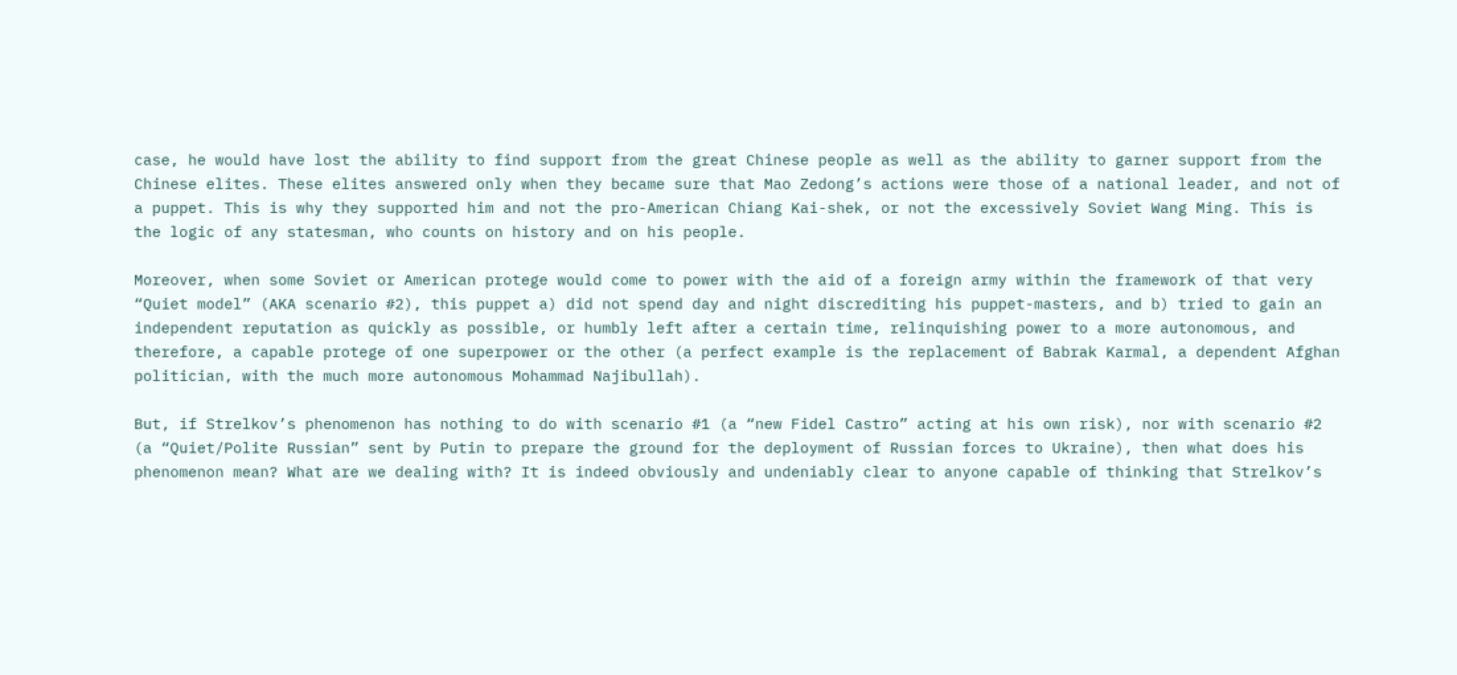case, he would have lost the ability to find support from the great Chinese people as well as the ability to garner support from the Chinese elites. These elites answered only when they became sure that Mao Zedong’s actions were those of a national leader, and not of a puppet. This is why they supported him and not the pro-American Chiang Kai-shek, or not the excessively Soviet Wang Ming. This is the logic of any statesman, who counts on history and on his people.

Moreover, when some Soviet or American protege would come to power with the aid of a foreign army within the framework of that very “Quiet model” (AKA scenario #2), this puppet a) did not spend day and night discrediting his puppet-masters, and b) tried to gain an independent reputation as quickly as possible, or humbly left after a certain time, relinquishing power to a more autonomous, and therefore, a capable protege of one superpower or the other (a perfect example is the replacement of Babrak Karmal, a dependent Afghan politician, with the much more autonomous Mohammad Najibullah).

But, if Strelkov’s phenomenon has nothing to do with scenario #1 (a “new Fidel Castro” acting at his own risk), nor with scenario #2 (a “Quiet/Polite Russian” sent by Putin to prepare the ground for the deployment of Russian forces to Ukraine), then what does his phenomenon mean? What are we dealing with? It is indeed obviously and undeniably clear to anyone capable of thinking that Strelkov’s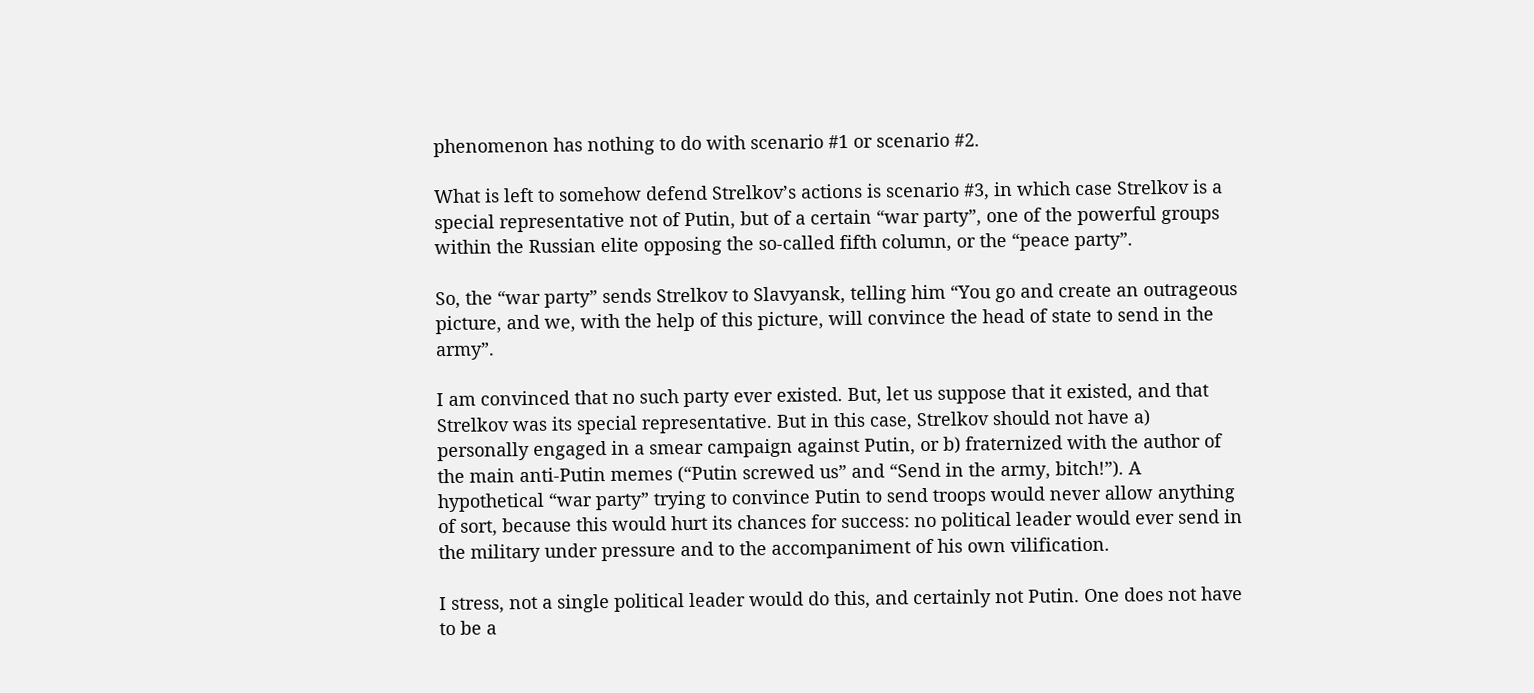phenomenon has nothing to do with scenario #1 or scenario #2.

What is left to somehow defend Strelkov’s actions is scenario #3, in which case Strelkov is a special representative not of Putin, but of a certain “war party”, one of the powerful groups within the Russian elite opposing the so-called fifth column, or the “peace party”.

So, the “war party” sends Strelkov to Slavyansk, telling him “You go and create an outrageous picture, and we, with the help of this picture, will convince the head of state to send in the army”.

I am convinced that no such party ever existed. But, let us suppose that it existed, and that Strelkov was its special representative. But in this case, Strelkov should not have a) personally engaged in a smear campaign against Putin, or b) fraternized with the author of the main anti-Putin memes (“Putin screwed us” and “Send in the army, bitch!”). A hypothetical “war party” trying to convince Putin to send troops would never allow anything of sort, because this would hurt its chances for success: no political leader would ever send in the military under pressure and to the accompaniment of his own vilification.

I stress, not a single political leader would do this, and certainly not Putin. One does not have to be a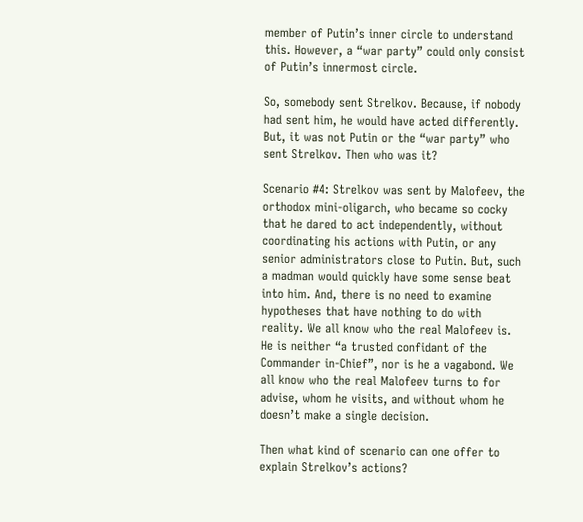member of Putin’s inner circle to understand this. However, a “war party” could only consist of Putin’s innermost circle.

So, somebody sent Strelkov. Because, if nobody had sent him, he would have acted differently. But, it was not Putin or the “war party” who sent Strelkov. Then who was it?

Scenario #4: Strelkov was sent by Malofeev, the orthodox mini-oligarch, who became so cocky that he dared to act independently, without coordinating his actions with Putin, or any senior administrators close to Putin. But, such a madman would quickly have some sense beat into him. And, there is no need to examine hypotheses that have nothing to do with reality. We all know who the real Malofeev is. He is neither “a trusted confidant of the Commander in-Chief”, nor is he a vagabond. We all know who the real Malofeev turns to for advise, whom he visits, and without whom he doesn’t make a single decision.

Then what kind of scenario can one offer to explain Strelkov’s actions?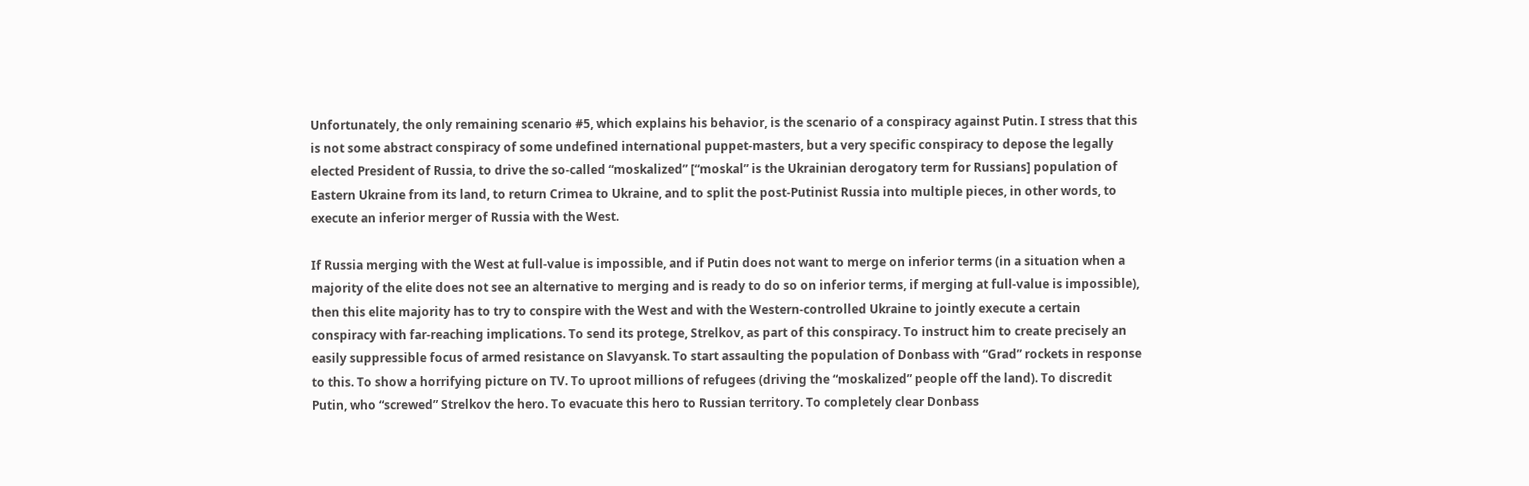Unfortunately, the only remaining scenario #5, which explains his behavior, is the scenario of a conspiracy against Putin. I stress that this is not some abstract conspiracy of some undefined international puppet-masters, but a very specific conspiracy to depose the legally elected President of Russia, to drive the so-called “moskalized” [“moskal” is the Ukrainian derogatory term for Russians] population of Eastern Ukraine from its land, to return Crimea to Ukraine, and to split the post-Putinist Russia into multiple pieces, in other words, to execute an inferior merger of Russia with the West.

If Russia merging with the West at full-value is impossible, and if Putin does not want to merge on inferior terms (in a situation when a majority of the elite does not see an alternative to merging and is ready to do so on inferior terms, if merging at full-value is impossible), then this elite majority has to try to conspire with the West and with the Western-controlled Ukraine to jointly execute a certain conspiracy with far-reaching implications. To send its protege, Strelkov, as part of this conspiracy. To instruct him to create precisely an easily suppressible focus of armed resistance on Slavyansk. To start assaulting the population of Donbass with “Grad” rockets in response to this. To show a horrifying picture on TV. To uproot millions of refugees (driving the “moskalized” people off the land). To discredit Putin, who “screwed” Strelkov the hero. To evacuate this hero to Russian territory. To completely clear Donbass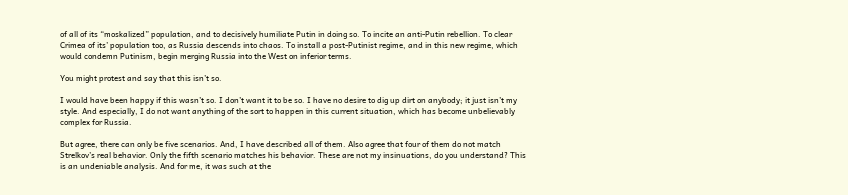of all of its “moskalized” population, and to decisively humiliate Putin in doing so. To incite an anti-Putin rebellion. To clear Crimea of its’ population too, as Russia descends into chaos. To install a post-Putinist regime, and in this new regime, which would condemn Putinism, begin merging Russia into the West on inferior terms.

You might protest and say that this isn’t so.

I would have been happy if this wasn’t so. I don’t want it to be so. I have no desire to dig up dirt on anybody; it just isn’t my style. And especially, I do not want anything of the sort to happen in this current situation, which has become unbelievably complex for Russia.

But agree, there can only be five scenarios. And, I have described all of them. Also agree that four of them do not match Strelkov’s real behavior. Only the fifth scenario matches his behavior. These are not my insinuations, do you understand? This is an undeniable analysis. And for me, it was such at the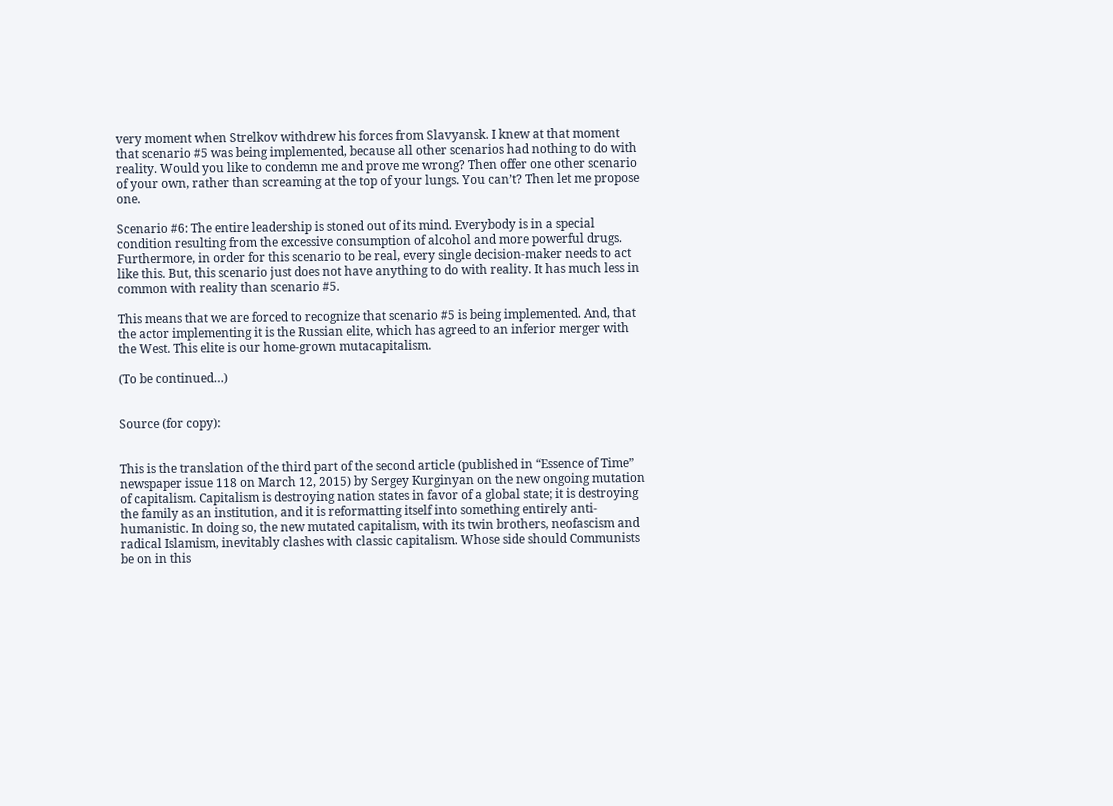very moment when Strelkov withdrew his forces from Slavyansk. I knew at that moment that scenario #5 was being implemented, because all other scenarios had nothing to do with reality. Would you like to condemn me and prove me wrong? Then offer one other scenario of your own, rather than screaming at the top of your lungs. You can’t? Then let me propose one.

Scenario #6: The entire leadership is stoned out of its mind. Everybody is in a special condition resulting from the excessive consumption of alcohol and more powerful drugs. Furthermore, in order for this scenario to be real, every single decision-maker needs to act like this. But, this scenario just does not have anything to do with reality. It has much less in common with reality than scenario #5.

This means that we are forced to recognize that scenario #5 is being implemented. And, that the actor implementing it is the Russian elite, which has agreed to an inferior merger with the West. This elite is our home-grown mutacapitalism.

(To be continued…)


Source (for copy):


This is the translation of the third part of the second article (published in “Essence of Time” newspaper issue 118 on March 12, 2015) by Sergey Kurginyan on the new ongoing mutation of capitalism. Capitalism is destroying nation states in favor of a global state; it is destroying the family as an institution, and it is reformatting itself into something entirely anti-humanistic. In doing so, the new mutated capitalism, with its twin brothers, neofascism and radical Islamism, inevitably clashes with classic capitalism. Whose side should Communists be on in this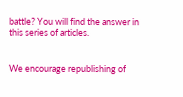battle? You will find the answer in this series of articles.


We encourage republishing of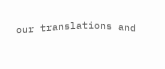our translations and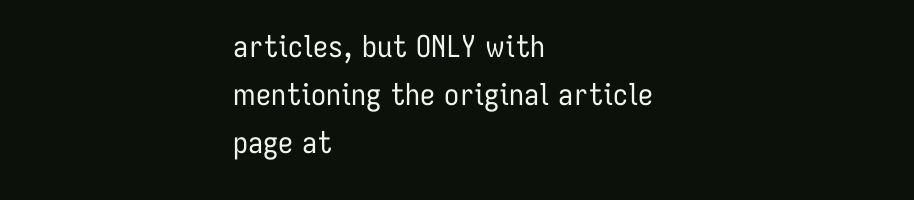articles, but ONLY with mentioning the original article page at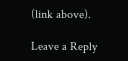(link above).

Leave a Reply